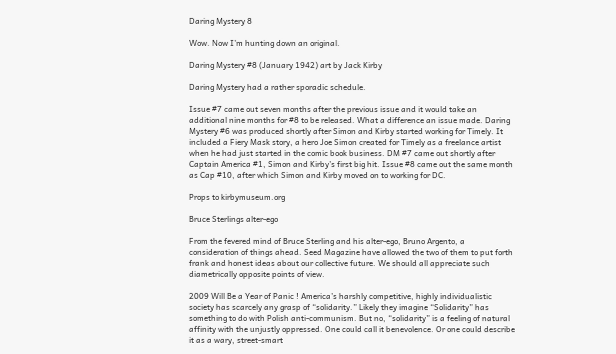Daring Mystery 8

Wow. Now I’m hunting down an original.

Daring Mystery #8 (January 1942) art by Jack Kirby

Daring Mystery had a rather sporadic schedule.

Issue #7 came out seven months after the previous issue and it would take an additional nine months for #8 to be released. What a difference an issue made. Daring Mystery #6 was produced shortly after Simon and Kirby started working for Timely. It included a Fiery Mask story, a hero Joe Simon created for Timely as a freelance artist when he had just started in the comic book business. DM #7 came out shortly after Captain America #1, Simon and Kirby’s first big hit. Issue #8 came out the same month as Cap #10, after which Simon and Kirby moved on to working for DC.

Props to kirbymuseum.org

Bruce Sterlings alter-ego

From the fevered mind of Bruce Sterling and his alter-ego, Bruno Argento, a consideration of things ahead. Seed Magazine have allowed the two of them to put forth frank and honest ideas about our collective future. We should all appreciate such diametrically opposite points of view.

2009 Will Be a Year of Panic ! America’s harshly competitive, highly individualistic society has scarcely any grasp of “solidarity.” Likely they imagine “Solidarity” has something to do with Polish anti-communism. But no, “solidarity” is a feeling of natural affinity with the unjustly oppressed. One could call it benevolence. Or one could describe it as a wary, street-smart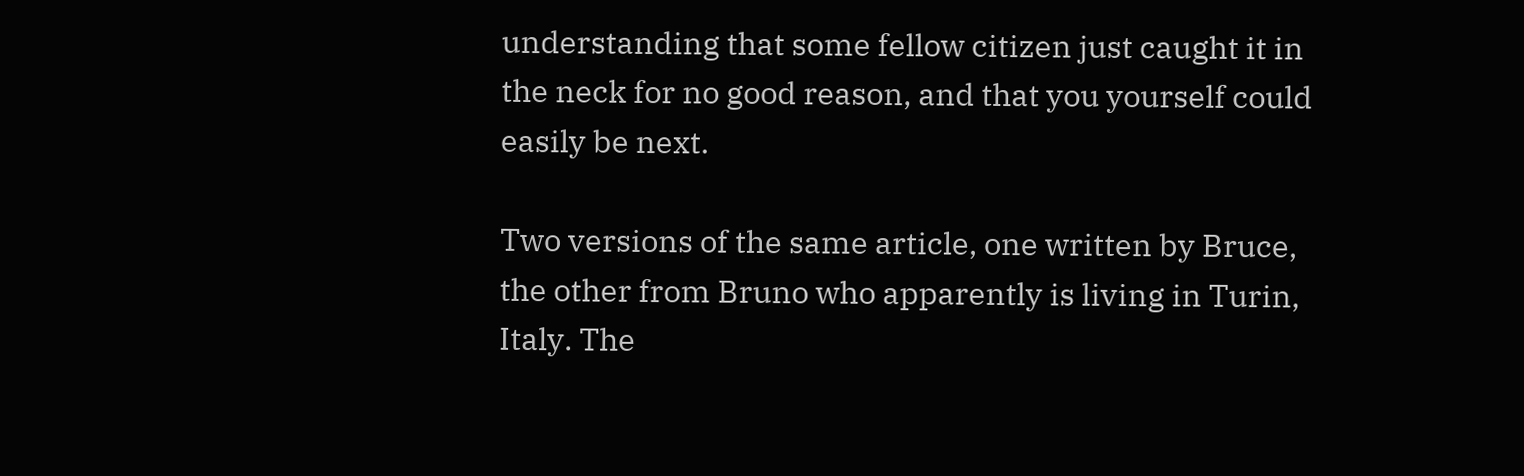understanding that some fellow citizen just caught it in the neck for no good reason, and that you yourself could easily be next.

Two versions of the same article, one written by Bruce, the other from Bruno who apparently is living in Turin, Italy. The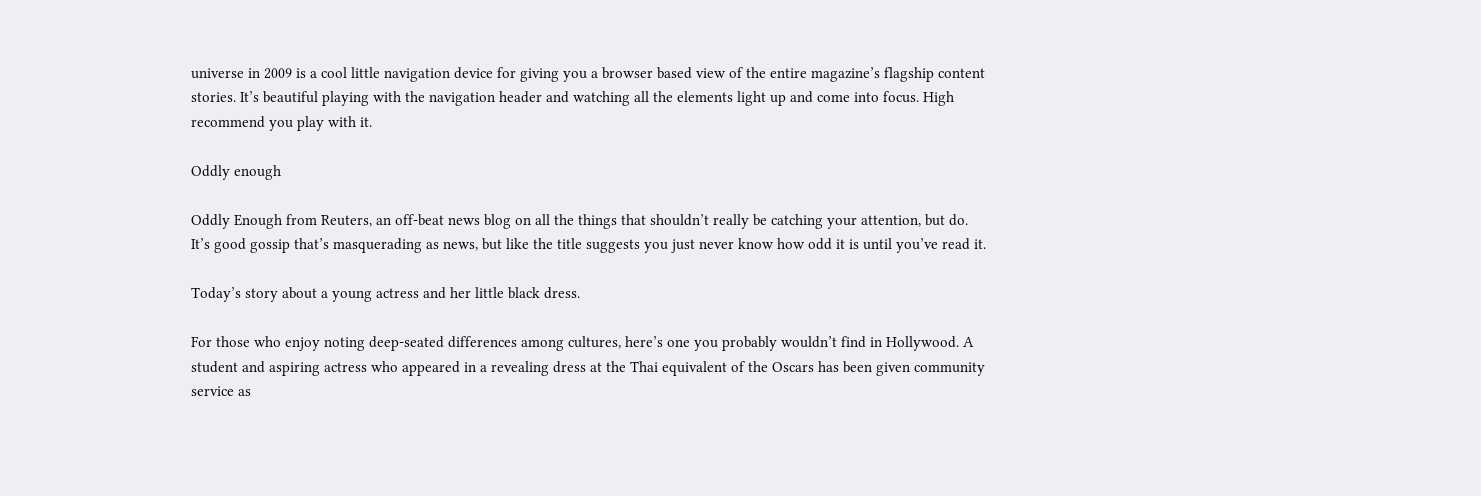universe in 2009 is a cool little navigation device for giving you a browser based view of the entire magazine’s flagship content stories. It’s beautiful playing with the navigation header and watching all the elements light up and come into focus. High recommend you play with it.

Oddly enough

Oddly Enough from Reuters, an off-beat news blog on all the things that shouldn’t really be catching your attention, but do. It’s good gossip that’s masquerading as news, but like the title suggests you just never know how odd it is until you’ve read it.

Today’s story about a young actress and her little black dress.

For those who enjoy noting deep-seated differences among cultures, here’s one you probably wouldn’t find in Hollywood. A student and aspiring actress who appeared in a revealing dress at the Thai equivalent of the Oscars has been given community service as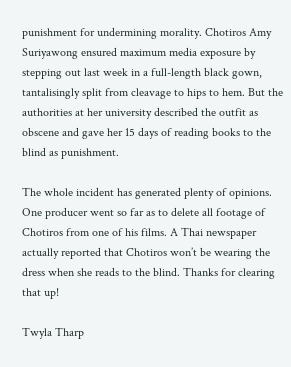punishment for undermining morality. Chotiros Amy Suriyawong ensured maximum media exposure by stepping out last week in a full-length black gown, tantalisingly split from cleavage to hips to hem. But the authorities at her university described the outfit as obscene and gave her 15 days of reading books to the blind as punishment.

The whole incident has generated plenty of opinions. One producer went so far as to delete all footage of Chotiros from one of his films. A Thai newspaper actually reported that Chotiros won’t be wearing the dress when she reads to the blind. Thanks for clearing that up!

Twyla Tharp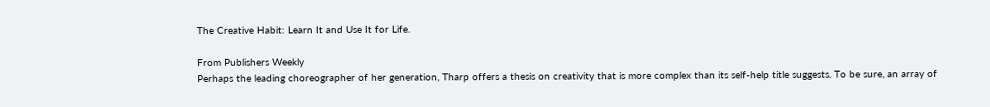The Creative Habit: Learn It and Use It for Life.

From Publishers Weekly
Perhaps the leading choreographer of her generation, Tharp offers a thesis on creativity that is more complex than its self-help title suggests. To be sure, an array of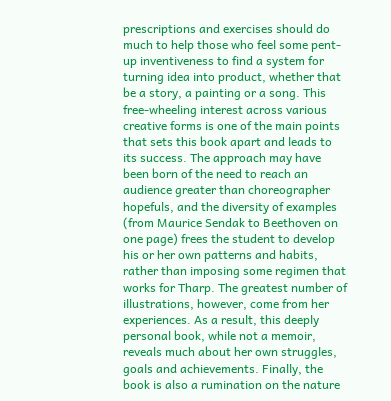prescriptions and exercises should do much to help those who feel some pent-up inventiveness to find a system for turning idea into product, whether that be a story, a painting or a song. This free-wheeling interest across various creative forms is one of the main points that sets this book apart and leads to its success. The approach may have been born of the need to reach an audience greater than choreographer hopefuls, and the diversity of examples (from Maurice Sendak to Beethoven on one page) frees the student to develop his or her own patterns and habits, rather than imposing some regimen that works for Tharp. The greatest number of illustrations, however, come from her experiences. As a result, this deeply personal book, while not a memoir, reveals much about her own struggles, goals and achievements. Finally, the book is also a rumination on the nature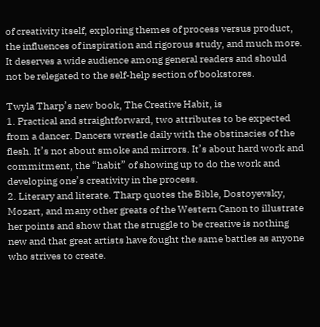of creativity itself, exploring themes of process versus product, the influences of inspiration and rigorous study, and much more. It deserves a wide audience among general readers and should not be relegated to the self-help section of bookstores.

Twyla Tharp’s new book, The Creative Habit, is
1. Practical and straightforward, two attributes to be expected from a dancer. Dancers wrestle daily with the obstinacies of the flesh. It’s not about smoke and mirrors. It’s about hard work and commitment, the “habit” of showing up to do the work and developing one’s creativity in the process.
2. Literary and literate. Tharp quotes the Bible, Dostoyevsky, Mozart, and many other greats of the Western Canon to illustrate her points and show that the struggle to be creative is nothing new and that great artists have fought the same battles as anyone who strives to create.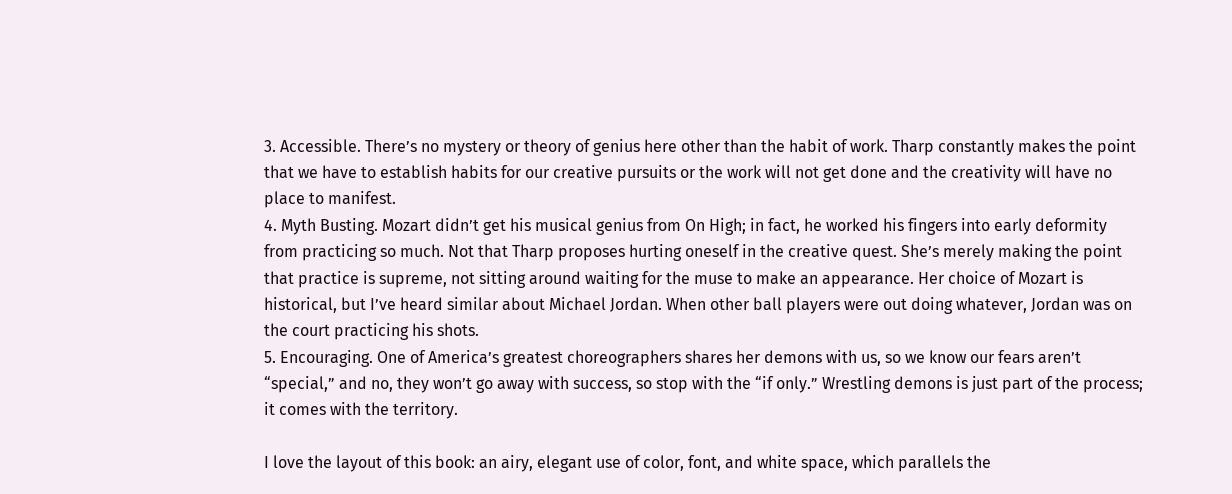3. Accessible. There’s no mystery or theory of genius here other than the habit of work. Tharp constantly makes the point that we have to establish habits for our creative pursuits or the work will not get done and the creativity will have no place to manifest.
4. Myth Busting. Mozart didn’t get his musical genius from On High; in fact, he worked his fingers into early deformity from practicing so much. Not that Tharp proposes hurting oneself in the creative quest. She’s merely making the point that practice is supreme, not sitting around waiting for the muse to make an appearance. Her choice of Mozart is historical, but I’ve heard similar about Michael Jordan. When other ball players were out doing whatever, Jordan was on the court practicing his shots.
5. Encouraging. One of America’s greatest choreographers shares her demons with us, so we know our fears aren’t “special,” and no, they won’t go away with success, so stop with the “if only.” Wrestling demons is just part of the process; it comes with the territory.

I love the layout of this book: an airy, elegant use of color, font, and white space, which parallels the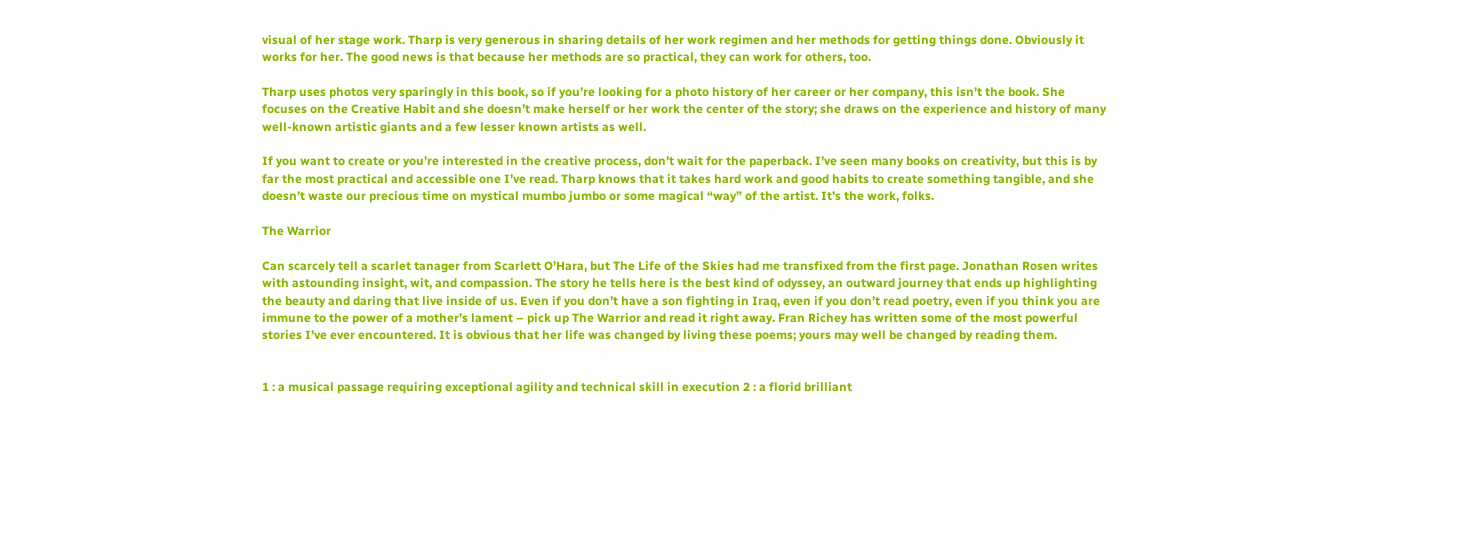visual of her stage work. Tharp is very generous in sharing details of her work regimen and her methods for getting things done. Obviously it works for her. The good news is that because her methods are so practical, they can work for others, too.

Tharp uses photos very sparingly in this book, so if you’re looking for a photo history of her career or her company, this isn’t the book. She focuses on the Creative Habit and she doesn’t make herself or her work the center of the story; she draws on the experience and history of many well-known artistic giants and a few lesser known artists as well.

If you want to create or you’re interested in the creative process, don’t wait for the paperback. I’ve seen many books on creativity, but this is by far the most practical and accessible one I’ve read. Tharp knows that it takes hard work and good habits to create something tangible, and she doesn’t waste our precious time on mystical mumbo jumbo or some magical “way” of the artist. It’s the work, folks.

The Warrior

Can scarcely tell a scarlet tanager from Scarlett O’Hara, but The Life of the Skies had me transfixed from the first page. Jonathan Rosen writes with astounding insight, wit, and compassion. The story he tells here is the best kind of odyssey, an outward journey that ends up highlighting the beauty and daring that live inside of us. Even if you don’t have a son fighting in Iraq, even if you don’t read poetry, even if you think you are immune to the power of a mother’s lament – pick up The Warrior and read it right away. Fran Richey has written some of the most powerful stories I’ve ever encountered. It is obvious that her life was changed by living these poems; yours may well be changed by reading them.


1 : a musical passage requiring exceptional agility and technical skill in execution 2 : a florid brilliant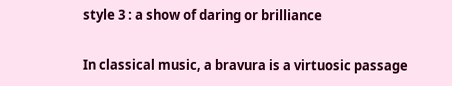style 3 : a show of daring or brilliance

In classical music, a bravura is a virtuosic passage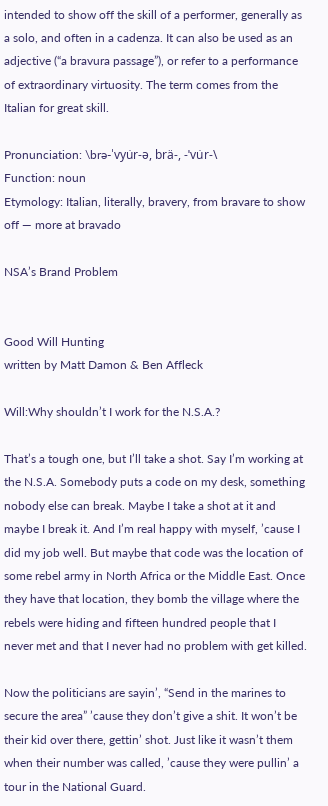intended to show off the skill of a performer, generally as a solo, and often in a cadenza. It can also be used as an adjective (“a bravura passage”), or refer to a performance of extraordinary virtuosity. The term comes from the Italian for great skill.

Pronunciation: \brə-ˈvyu̇r-ə, brä-, -ˈvu̇r-\
Function: noun
Etymology: Italian, literally, bravery, from bravare to show off — more at bravado

NSA’s Brand Problem


Good Will Hunting
written by Matt Damon & Ben Affleck

Will:Why shouldn’t I work for the N.S.A.?

That’s a tough one, but I’ll take a shot. Say I’m working at the N.S.A. Somebody puts a code on my desk, something nobody else can break. Maybe I take a shot at it and maybe I break it. And I’m real happy with myself, ’cause I did my job well. But maybe that code was the location of some rebel army in North Africa or the Middle East. Once they have that location, they bomb the village where the rebels were hiding and fifteen hundred people that I never met and that I never had no problem with get killed.

Now the politicians are sayin’, “Send in the marines to secure the area” ’cause they don’t give a shit. It won’t be their kid over there, gettin’ shot. Just like it wasn’t them when their number was called, ’cause they were pullin’ a tour in the National Guard.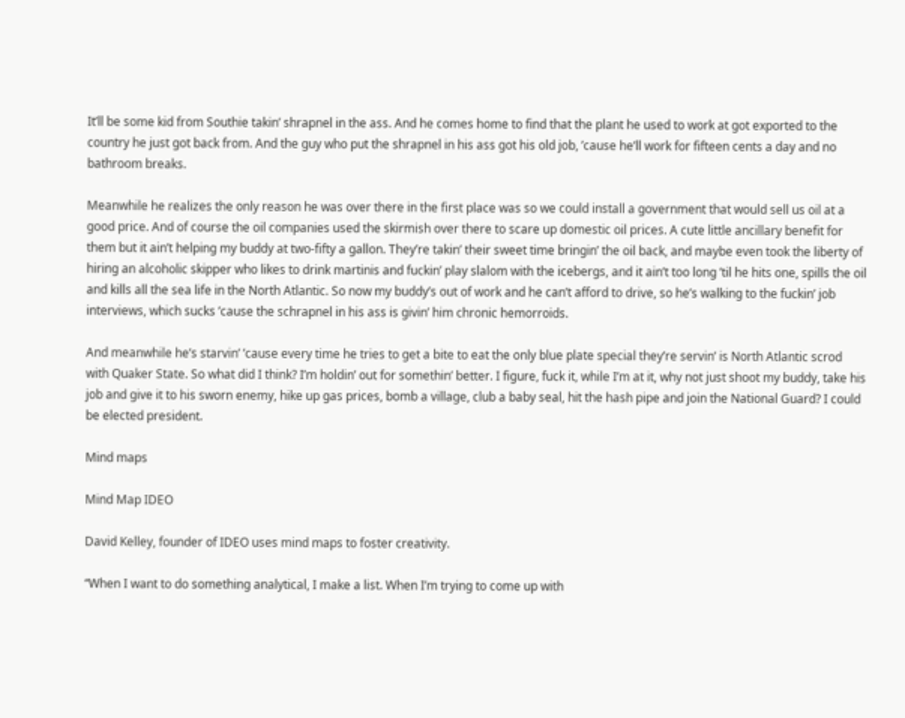It’ll be some kid from Southie takin’ shrapnel in the ass. And he comes home to find that the plant he used to work at got exported to the country he just got back from. And the guy who put the shrapnel in his ass got his old job, ’cause he’ll work for fifteen cents a day and no bathroom breaks.

Meanwhile he realizes the only reason he was over there in the first place was so we could install a government that would sell us oil at a good price. And of course the oil companies used the skirmish over there to scare up domestic oil prices. A cute little ancillary benefit for them but it ain’t helping my buddy at two-fifty a gallon. They’re takin’ their sweet time bringin’ the oil back, and maybe even took the liberty of hiring an alcoholic skipper who likes to drink martinis and fuckin’ play slalom with the icebergs, and it ain’t too long ’til he hits one, spills the oil and kills all the sea life in the North Atlantic. So now my buddy’s out of work and he can’t afford to drive, so he’s walking to the fuckin’ job interviews, which sucks ’cause the schrapnel in his ass is givin’ him chronic hemorroids.

And meanwhile he’s starvin’ ’cause every time he tries to get a bite to eat the only blue plate special they’re servin’ is North Atlantic scrod with Quaker State. So what did I think? I’m holdin’ out for somethin’ better. I figure, fuck it, while I’m at it, why not just shoot my buddy, take his job and give it to his sworn enemy, hike up gas prices, bomb a village, club a baby seal, hit the hash pipe and join the National Guard? I could be elected president.

Mind maps

Mind Map IDEO

David Kelley, founder of IDEO uses mind maps to foster creativity.

“When I want to do something analytical, I make a list. When I’m trying to come up with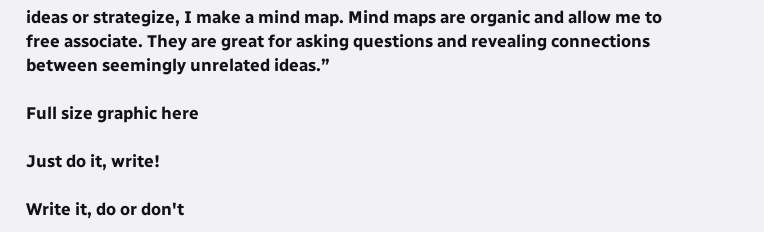ideas or strategize, I make a mind map. Mind maps are organic and allow me to free associate. They are great for asking questions and revealing connections between seemingly unrelated ideas.”

Full size graphic here

Just do it, write!

Write it, do or don't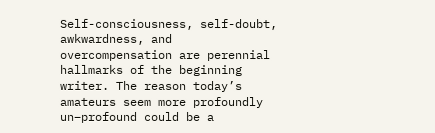Self-consciousness, self-doubt, awkwardness, and overcompensation are perennial hallmarks of the beginning writer. The reason today’s amateurs seem more profoundly un–profound could be a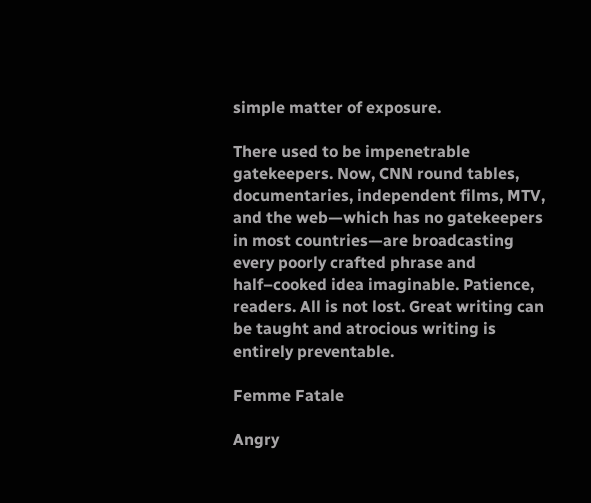simple matter of exposure.

There used to be impenetrable gatekeepers. Now, CNN round tables, documentaries, independent films, MTV, and the web—which has no gatekeepers in most countries—are broadcasting every poorly crafted phrase and half–cooked idea imaginable. Patience, readers. All is not lost. Great writing can be taught and atrocious writing is entirely preventable.

Femme Fatale

Angry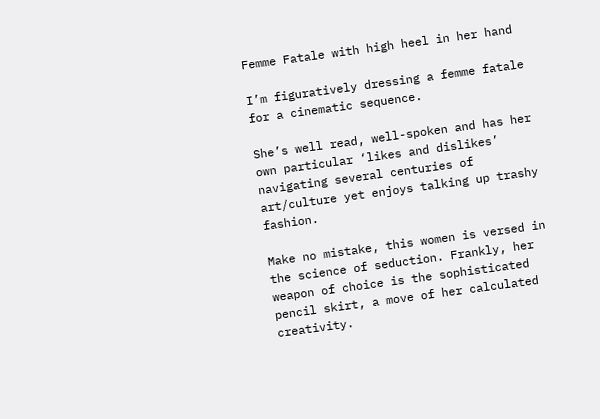Femme Fatale with high heel in her hand

I’m figuratively dressing a femme fatale for a cinematic sequence.

She’s well read, well-spoken and has her own particular ‘likes and dislikes’ navigating several centuries of art/culture yet enjoys talking up trashy fashion.

Make no mistake, this women is versed in the science of seduction. Frankly, her weapon of choice is the sophisticated pencil skirt, a move of her calculated creativity.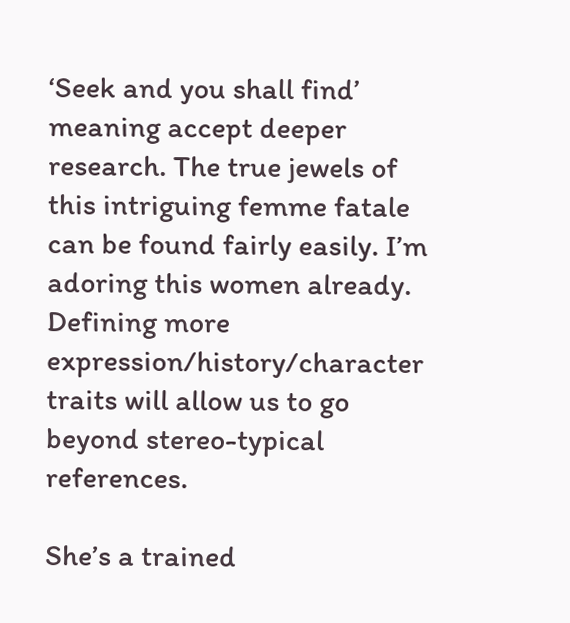‘Seek and you shall find’ meaning accept deeper research. The true jewels of this intriguing femme fatale can be found fairly easily. I’m adoring this women already. Defining more expression/history/character traits will allow us to go beyond stereo-typical references.

She’s a trained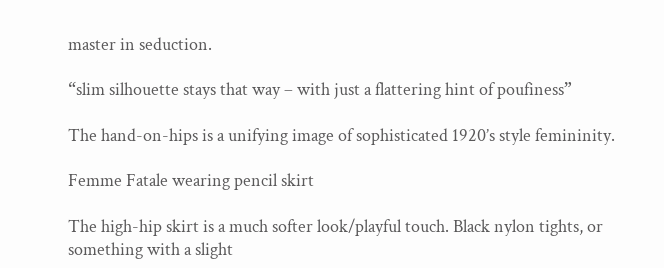master in seduction.

“slim silhouette stays that way – with just a flattering hint of poufiness”

The hand-on-hips is a unifying image of sophisticated 1920’s style femininity.

Femme Fatale wearing pencil skirt

The high-hip skirt is a much softer look/playful touch. Black nylon tights, or something with a slight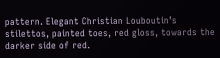pattern. Elegant Christian Louboutin’s stilettos, painted toes, red gloss, towards the darker side of red.